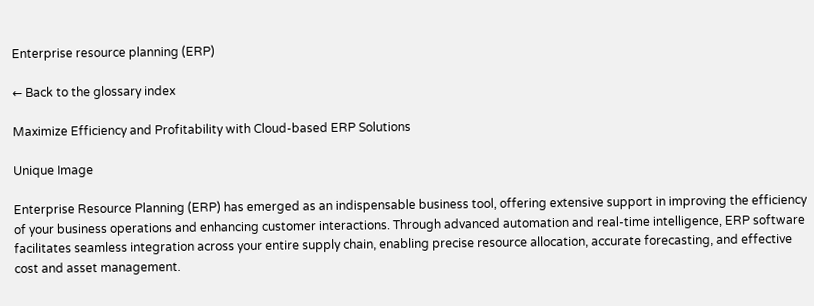Enterprise resource planning (ERP)

← Back to the glossary index

Maximize Efficiency and Profitability with Cloud-based ERP Solutions

Unique Image

Enterprise Resource Planning (ERP) has emerged as an indispensable business tool, offering extensive support in improving the efficiency of your business operations and enhancing customer interactions. Through advanced automation and real-time intelligence, ERP software facilitates seamless integration across your entire supply chain, enabling precise resource allocation, accurate forecasting, and effective cost and asset management.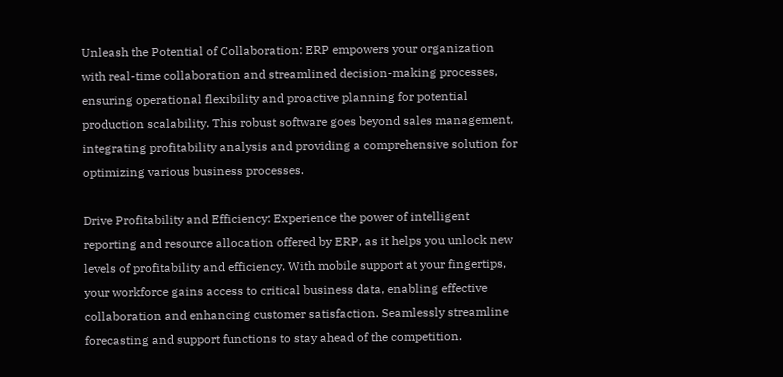Unleash the Potential of Collaboration: ERP empowers your organization with real-time collaboration and streamlined decision-making processes, ensuring operational flexibility and proactive planning for potential production scalability. This robust software goes beyond sales management, integrating profitability analysis and providing a comprehensive solution for optimizing various business processes.

Drive Profitability and Efficiency: Experience the power of intelligent reporting and resource allocation offered by ERP, as it helps you unlock new levels of profitability and efficiency. With mobile support at your fingertips, your workforce gains access to critical business data, enabling effective collaboration and enhancing customer satisfaction. Seamlessly streamline forecasting and support functions to stay ahead of the competition.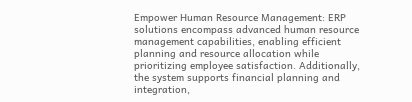Empower Human Resource Management: ERP solutions encompass advanced human resource management capabilities, enabling efficient planning and resource allocation while prioritizing employee satisfaction. Additionally, the system supports financial planning and integration,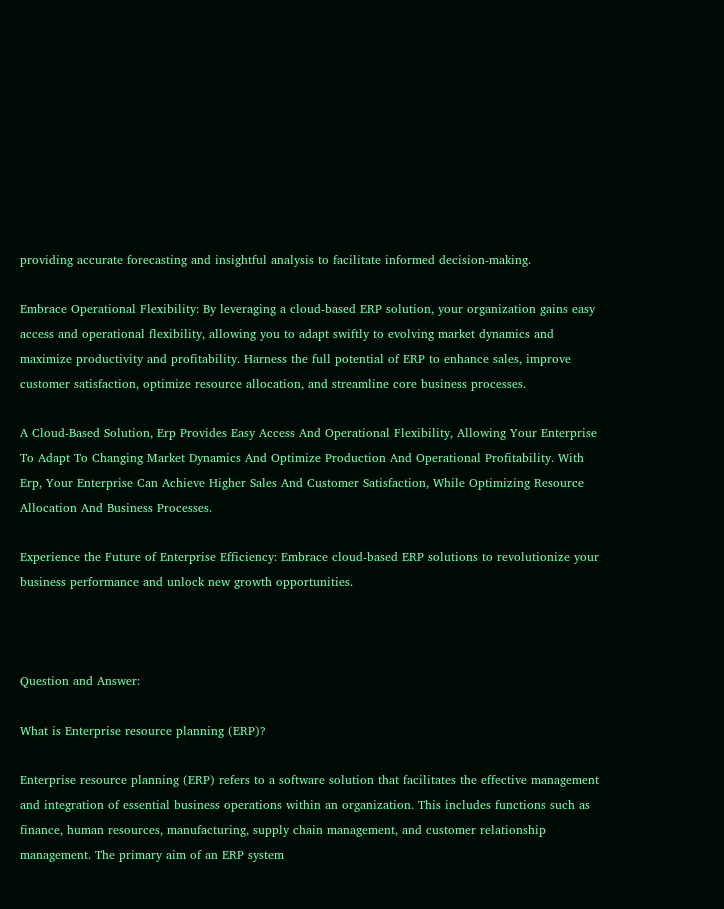providing accurate forecasting and insightful analysis to facilitate informed decision-making.

Embrace Operational Flexibility: By leveraging a cloud-based ERP solution, your organization gains easy access and operational flexibility, allowing you to adapt swiftly to evolving market dynamics and maximize productivity and profitability. Harness the full potential of ERP to enhance sales, improve customer satisfaction, optimize resource allocation, and streamline core business processes.

A Cloud-Based Solution, Erp Provides Easy Access And Operational Flexibility, Allowing Your Enterprise To Adapt To Changing Market Dynamics And Optimize Production And Operational Profitability. With Erp, Your Enterprise Can Achieve Higher Sales And Customer Satisfaction, While Optimizing Resource Allocation And Business Processes.

Experience the Future of Enterprise Efficiency: Embrace cloud-based ERP solutions to revolutionize your business performance and unlock new growth opportunities.



Question and Answer:

What is Enterprise resource planning (ERP)?

Enterprise resource planning (ERP) refers to a software solution that facilitates the effective management and integration of essential business operations within an organization. This includes functions such as finance, human resources, manufacturing, supply chain management, and customer relationship management. The primary aim of an ERP system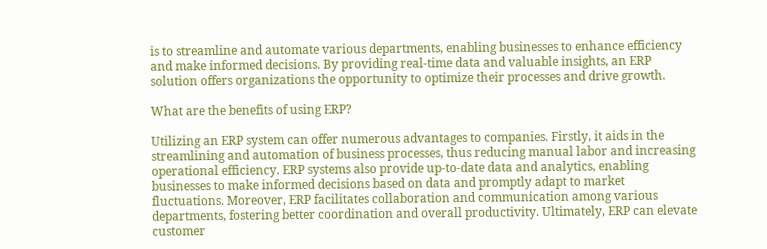is to streamline and automate various departments, enabling businesses to enhance efficiency and make informed decisions. By providing real-time data and valuable insights, an ERP solution offers organizations the opportunity to optimize their processes and drive growth.

What are the benefits of using ERP?

Utilizing an ERP system can offer numerous advantages to companies. Firstly, it aids in the streamlining and automation of business processes, thus reducing manual labor and increasing operational efficiency. ERP systems also provide up-to-date data and analytics, enabling businesses to make informed decisions based on data and promptly adapt to market fluctuations. Moreover, ERP facilitates collaboration and communication among various departments, fostering better coordination and overall productivity. Ultimately, ERP can elevate customer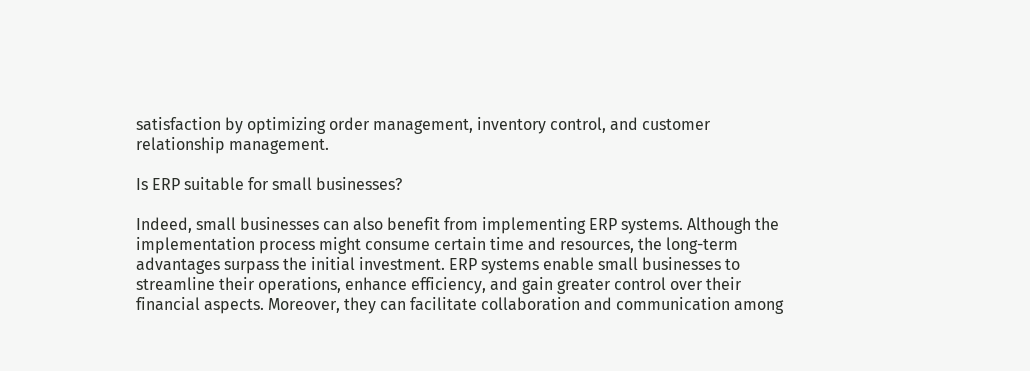satisfaction by optimizing order management, inventory control, and customer relationship management.

Is ERP suitable for small businesses?

Indeed, small businesses can also benefit from implementing ERP systems. Although the implementation process might consume certain time and resources, the long-term advantages surpass the initial investment. ERP systems enable small businesses to streamline their operations, enhance efficiency, and gain greater control over their financial aspects. Moreover, they can facilitate collaboration and communication among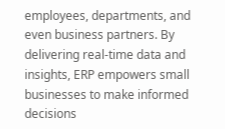employees, departments, and even business partners. By delivering real-time data and insights, ERP empowers small businesses to make informed decisions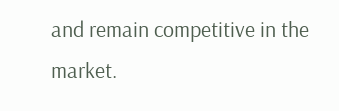and remain competitive in the market.